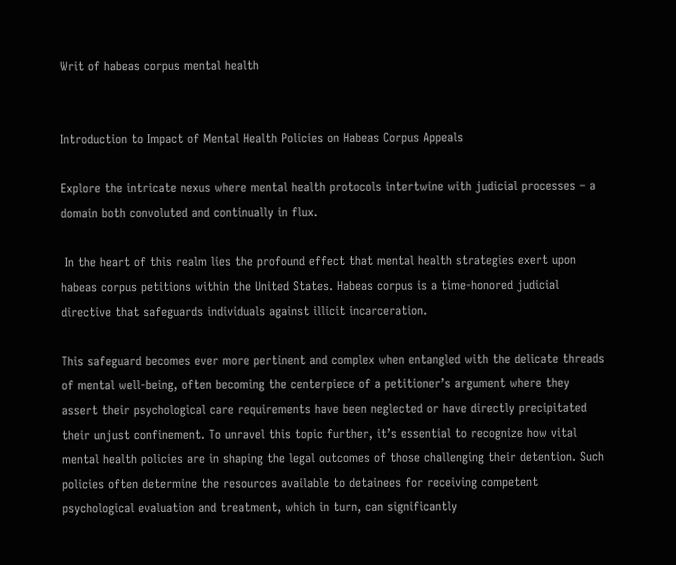Writ of habeas corpus mental health


Introduction to Impact of Mental Health Policies on Habeas Corpus Appeals

Explore the intricate nexus where mental health protocols intertwine with judicial processes – a domain both convoluted and continually in flux.

 In the heart of this realm lies the profound effect that mental health strategies exert upon habeas corpus petitions within the United States. Habeas corpus is a time-honored judicial directive that safeguards individuals against illicit incarceration.

This safeguard becomes ever more pertinent and complex when entangled with the delicate threads of mental well-being, often becoming the centerpiece of a petitioner’s argument where they assert their psychological care requirements have been neglected or have directly precipitated their unjust confinement. To unravel this topic further, it’s essential to recognize how vital mental health policies are in shaping the legal outcomes of those challenging their detention. Such policies often determine the resources available to detainees for receiving competent psychological evaluation and treatment, which in turn, can significantly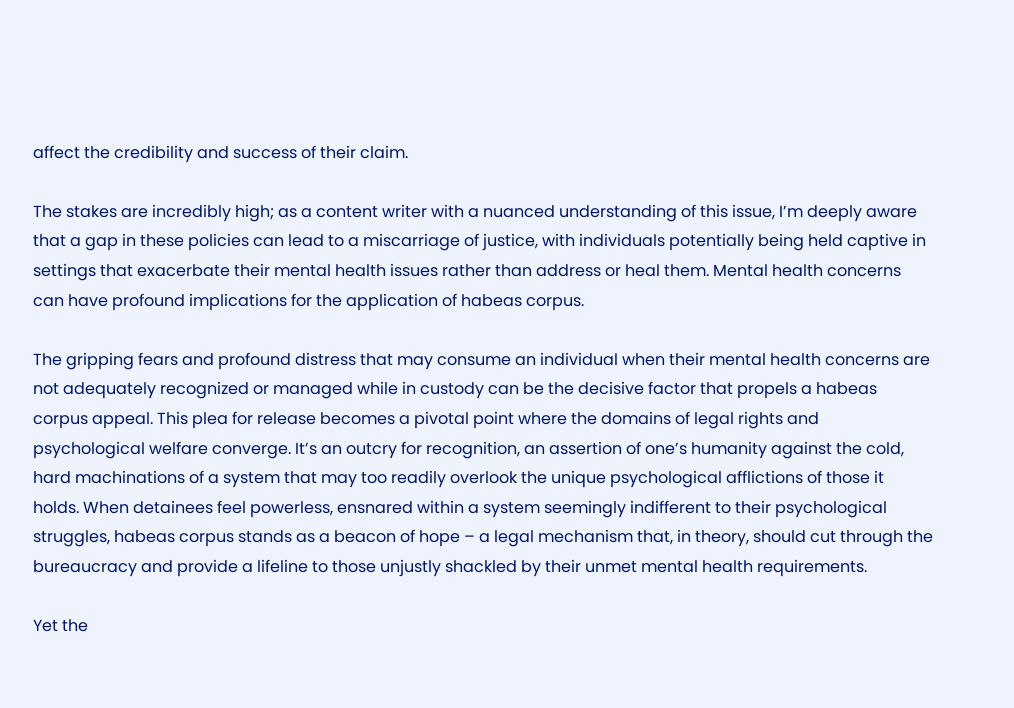affect the credibility and success of their claim.

The stakes are incredibly high; as a content writer with a nuanced understanding of this issue, I’m deeply aware that a gap in these policies can lead to a miscarriage of justice, with individuals potentially being held captive in settings that exacerbate their mental health issues rather than address or heal them. Mental health concerns can have profound implications for the application of habeas corpus.

The gripping fears and profound distress that may consume an individual when their mental health concerns are not adequately recognized or managed while in custody can be the decisive factor that propels a habeas corpus appeal. This plea for release becomes a pivotal point where the domains of legal rights and psychological welfare converge. It’s an outcry for recognition, an assertion of one’s humanity against the cold, hard machinations of a system that may too readily overlook the unique psychological afflictions of those it holds. When detainees feel powerless, ensnared within a system seemingly indifferent to their psychological struggles, habeas corpus stands as a beacon of hope – a legal mechanism that, in theory, should cut through the bureaucracy and provide a lifeline to those unjustly shackled by their unmet mental health requirements.

Yet the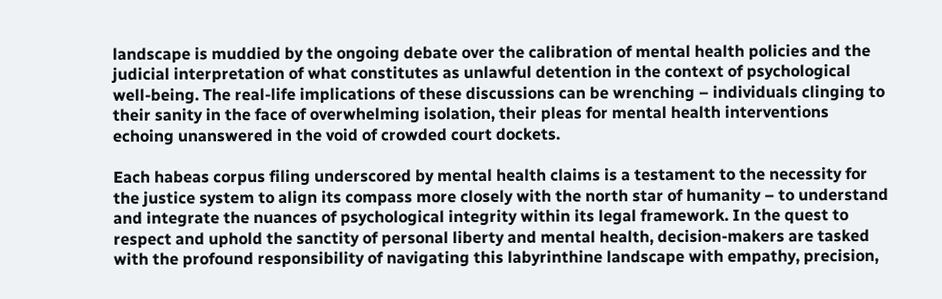landscape is muddied by the ongoing debate over the calibration of mental health policies and the judicial interpretation of what constitutes as unlawful detention in the context of psychological well-being. The real-life implications of these discussions can be wrenching – individuals clinging to their sanity in the face of overwhelming isolation, their pleas for mental health interventions echoing unanswered in the void of crowded court dockets.

Each habeas corpus filing underscored by mental health claims is a testament to the necessity for the justice system to align its compass more closely with the north star of humanity – to understand and integrate the nuances of psychological integrity within its legal framework. In the quest to respect and uphold the sanctity of personal liberty and mental health, decision-makers are tasked with the profound responsibility of navigating this labyrinthine landscape with empathy, precision,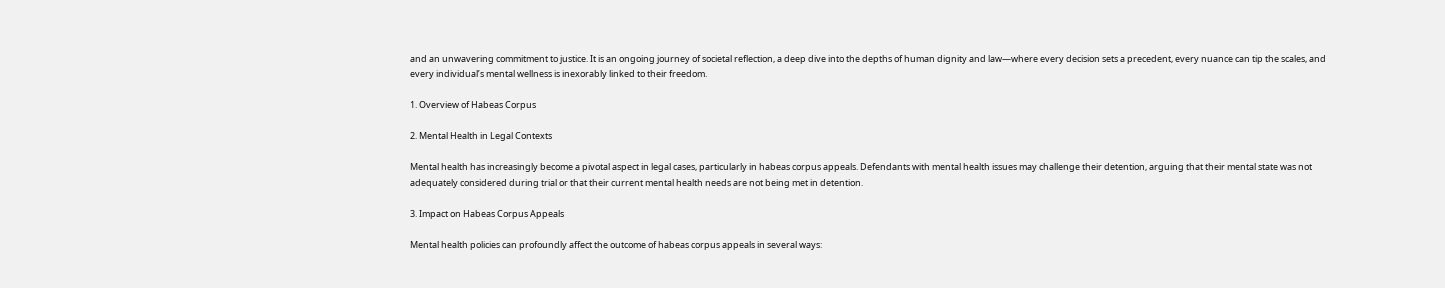and an unwavering commitment to justice. It is an ongoing journey of societal reflection, a deep dive into the depths of human dignity and law—where every decision sets a precedent, every nuance can tip the scales, and every individual’s mental wellness is inexorably linked to their freedom.

1. Overview of Habeas Corpus

2. Mental Health in Legal Contexts

Mental health has increasingly become a pivotal aspect in legal cases, particularly in habeas corpus appeals. Defendants with mental health issues may challenge their detention, arguing that their mental state was not adequately considered during trial or that their current mental health needs are not being met in detention.

3. Impact on Habeas Corpus Appeals

Mental health policies can profoundly affect the outcome of habeas corpus appeals in several ways: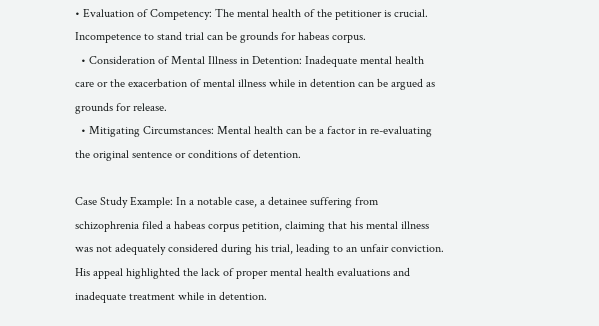• Evaluation of Competency: The mental health of the petitioner is crucial. Incompetence to stand trial can be grounds for habeas corpus.
  • Consideration of Mental Illness in Detention: Inadequate mental health care or the exacerbation of mental illness while in detention can be argued as grounds for release.
  • Mitigating Circumstances: Mental health can be a factor in re-evaluating the original sentence or conditions of detention.

Case Study Example: In a notable case, a detainee suffering from schizophrenia filed a habeas corpus petition, claiming that his mental illness was not adequately considered during his trial, leading to an unfair conviction. His appeal highlighted the lack of proper mental health evaluations and inadequate treatment while in detention.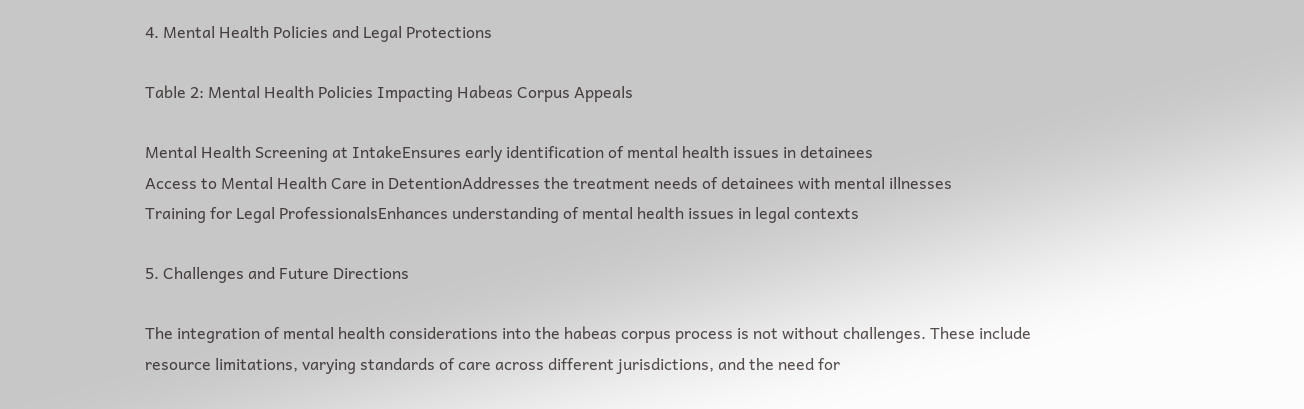4. Mental Health Policies and Legal Protections

Table 2: Mental Health Policies Impacting Habeas Corpus Appeals

Mental Health Screening at IntakeEnsures early identification of mental health issues in detainees
Access to Mental Health Care in DetentionAddresses the treatment needs of detainees with mental illnesses
Training for Legal ProfessionalsEnhances understanding of mental health issues in legal contexts

5. Challenges and Future Directions

The integration of mental health considerations into the habeas corpus process is not without challenges. These include resource limitations, varying standards of care across different jurisdictions, and the need for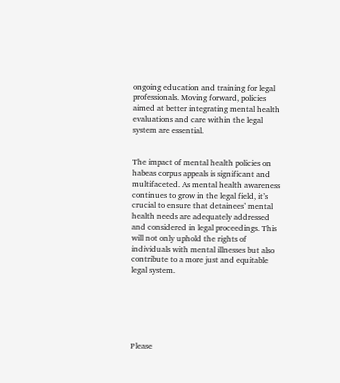ongoing education and training for legal professionals. Moving forward, policies aimed at better integrating mental health evaluations and care within the legal system are essential.


The impact of mental health policies on habeas corpus appeals is significant and multifaceted. As mental health awareness continues to grow in the legal field, it’s crucial to ensure that detainees’ mental health needs are adequately addressed and considered in legal proceedings. This will not only uphold the rights of individuals with mental illnesses but also contribute to a more just and equitable legal system.






Please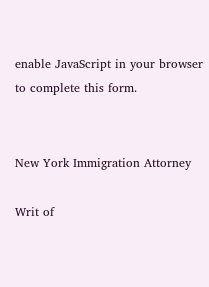enable JavaScript in your browser to complete this form.


New York Immigration Attorney

Writ of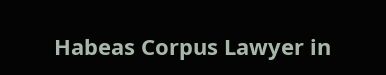Habeas Corpus Lawyer in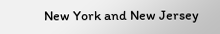New York and New Jersey